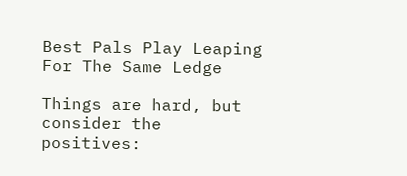Best Pals Play Leaping For The Same Ledge

Things are hard, but consider the positives: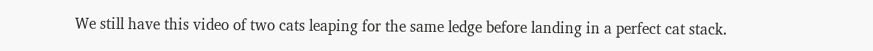We still have this video of two cats leaping for the same ledge before landing in a perfect cat stack.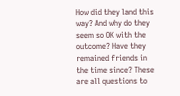How did they land this way? And why do they seem so OK with the outcome? Have they remained friends in the time since? These are all questions to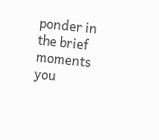ponder in the brief moments you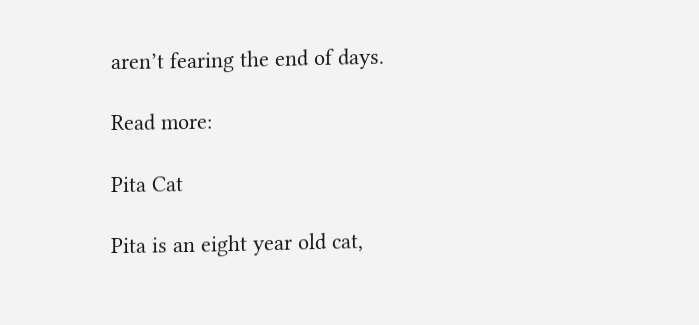aren’t fearing the end of days.

Read more:

Pita Cat

Pita is an eight year old cat,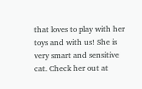that loves to play with her toys and with us! She is very smart and sensitive cat. Check her out at